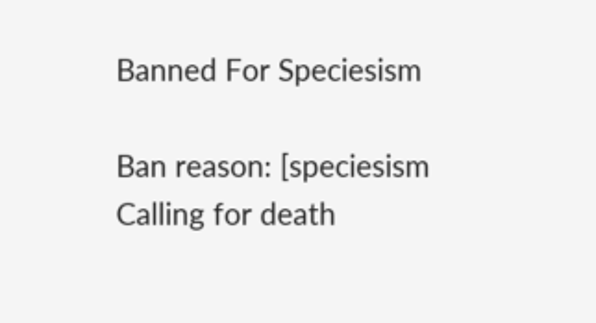Banned For Speciesism

Ban reason: [speciesism Calling for death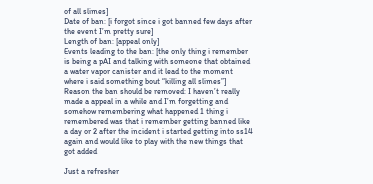of all slimes]
Date of ban: [i forgot since i got banned few days after the event I’m pretty sure]
Length of ban: [appeal only]
Events leading to the ban: [the only thing i remember is being a pAI and talking with someone that obtained a water vapor canister and it lead to the moment where i said something bout “killing all slimes”]
Reason the ban should be removed: I haven’t really made a appeal in a while and I’m forgetting and somehow remembering what happened 1 thing i remembered was that i remember getting banned like a day or 2 after the incident i started getting into ss14 again and would like to play with the new things that got added

Just a refresher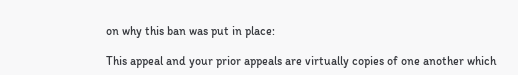on why this ban was put in place:

This appeal and your prior appeals are virtually copies of one another which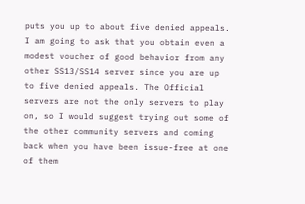puts you up to about five denied appeals. I am going to ask that you obtain even a modest voucher of good behavior from any other SS13/SS14 server since you are up to five denied appeals. The Official servers are not the only servers to play on, so I would suggest trying out some of the other community servers and coming back when you have been issue-free at one of them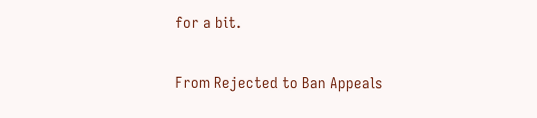for a bit.

From Rejected to Ban Appeals